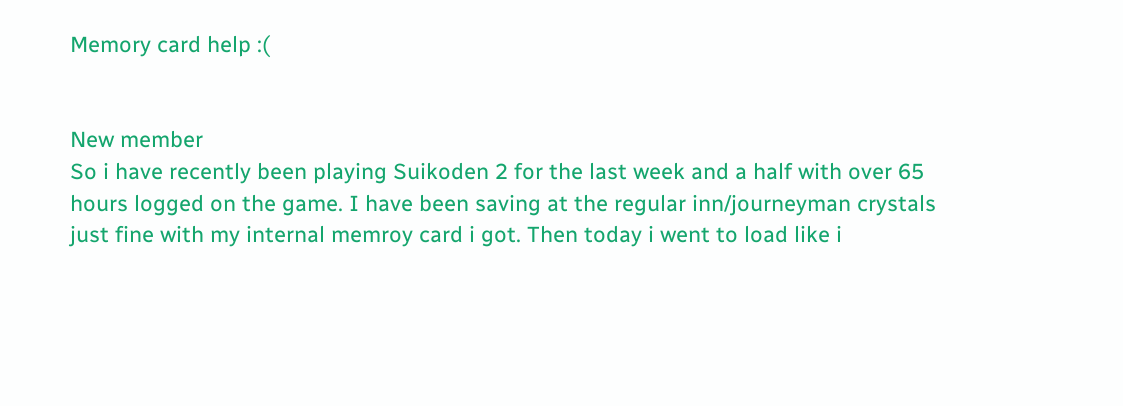Memory card help :(


New member
So i have recently been playing Suikoden 2 for the last week and a half with over 65 hours logged on the game. I have been saving at the regular inn/journeyman crystals just fine with my internal memroy card i got. Then today i went to load like i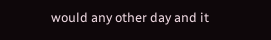would any other day and it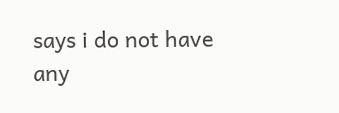says i do not have any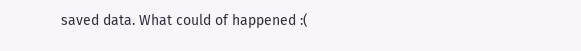saved data. What could of happened :(